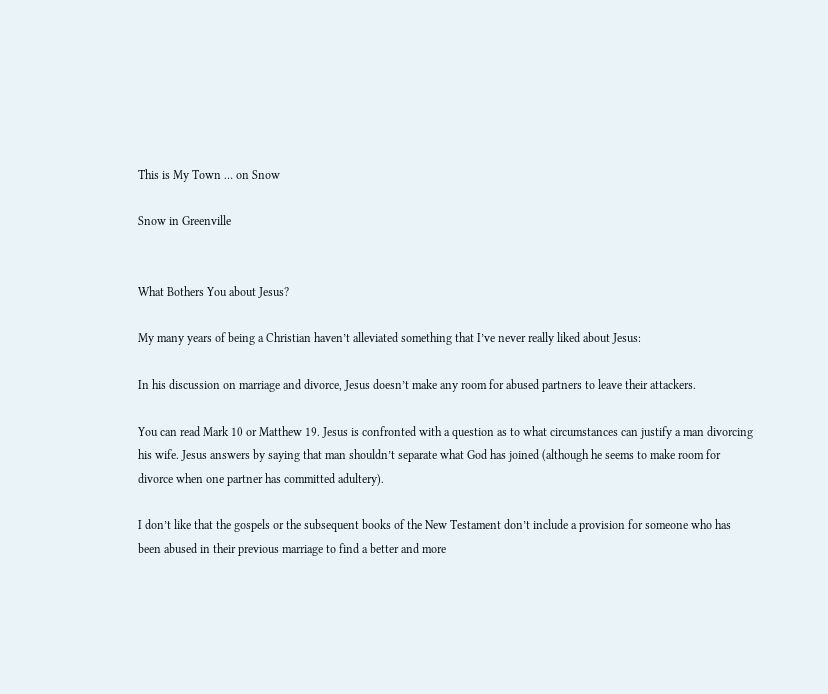This is My Town … on Snow

Snow in Greenville


What Bothers You about Jesus?

My many years of being a Christian haven’t alleviated something that I’ve never really liked about Jesus:

In his discussion on marriage and divorce, Jesus doesn’t make any room for abused partners to leave their attackers.

You can read Mark 10 or Matthew 19. Jesus is confronted with a question as to what circumstances can justify a man divorcing his wife. Jesus answers by saying that man shouldn’t separate what God has joined (although he seems to make room for divorce when one partner has committed adultery).

I don’t like that the gospels or the subsequent books of the New Testament don’t include a provision for someone who has been abused in their previous marriage to find a better and more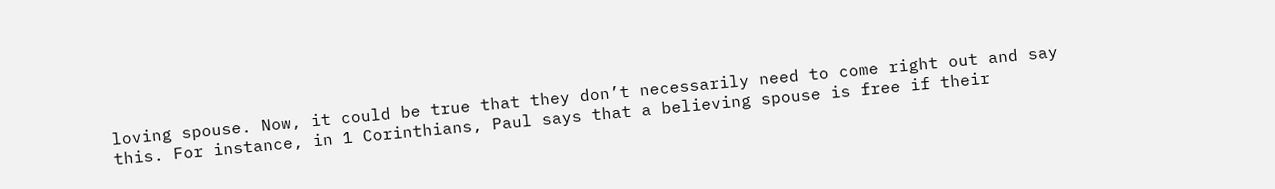loving spouse. Now, it could be true that they don’t necessarily need to come right out and say this. For instance, in 1 Corinthians, Paul says that a believing spouse is free if their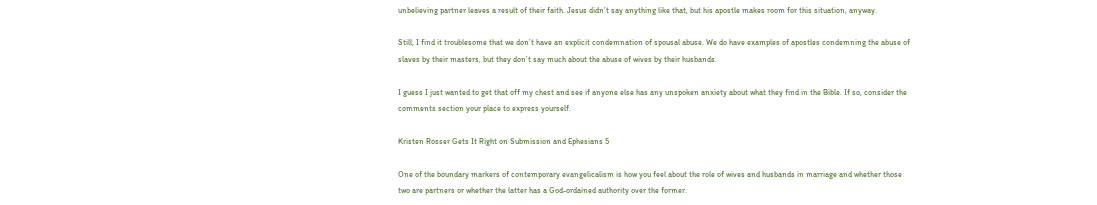unbelieving partner leaves a result of their faith. Jesus didn’t say anything like that, but his apostle makes room for this situation, anyway.

Still, I find it troublesome that we don’t have an explicit condemnation of spousal abuse. We do have examples of apostles condemning the abuse of slaves by their masters, but they don’t say much about the abuse of wives by their husbands.

I guess I just wanted to get that off my chest and see if anyone else has any unspoken anxiety about what they find in the Bible. If so, consider the comments section your place to express yourself.

Kristen Rosser Gets It Right on Submission and Ephesians 5

One of the boundary markers of contemporary evangelicalism is how you feel about the role of wives and husbands in marriage and whether those two are partners or whether the latter has a God-ordained authority over the former.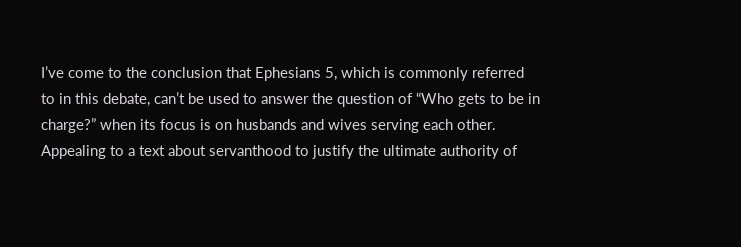I’ve come to the conclusion that Ephesians 5, which is commonly referred to in this debate, can’t be used to answer the question of “Who gets to be in charge?” when its focus is on husbands and wives serving each other. Appealing to a text about servanthood to justify the ultimate authority of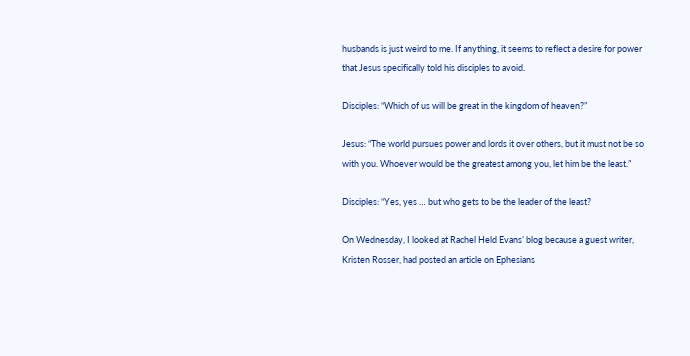husbands is just weird to me. If anything, it seems to reflect a desire for power that Jesus specifically told his disciples to avoid.

Disciples: “Which of us will be great in the kingdom of heaven?”

Jesus: “The world pursues power and lords it over others, but it must not be so with you. Whoever would be the greatest among you, let him be the least.”

Disciples: “Yes, yes … but who gets to be the leader of the least?

On Wednesday, I looked at Rachel Held Evans’ blog because a guest writer, Kristen Rosser, had posted an article on Ephesians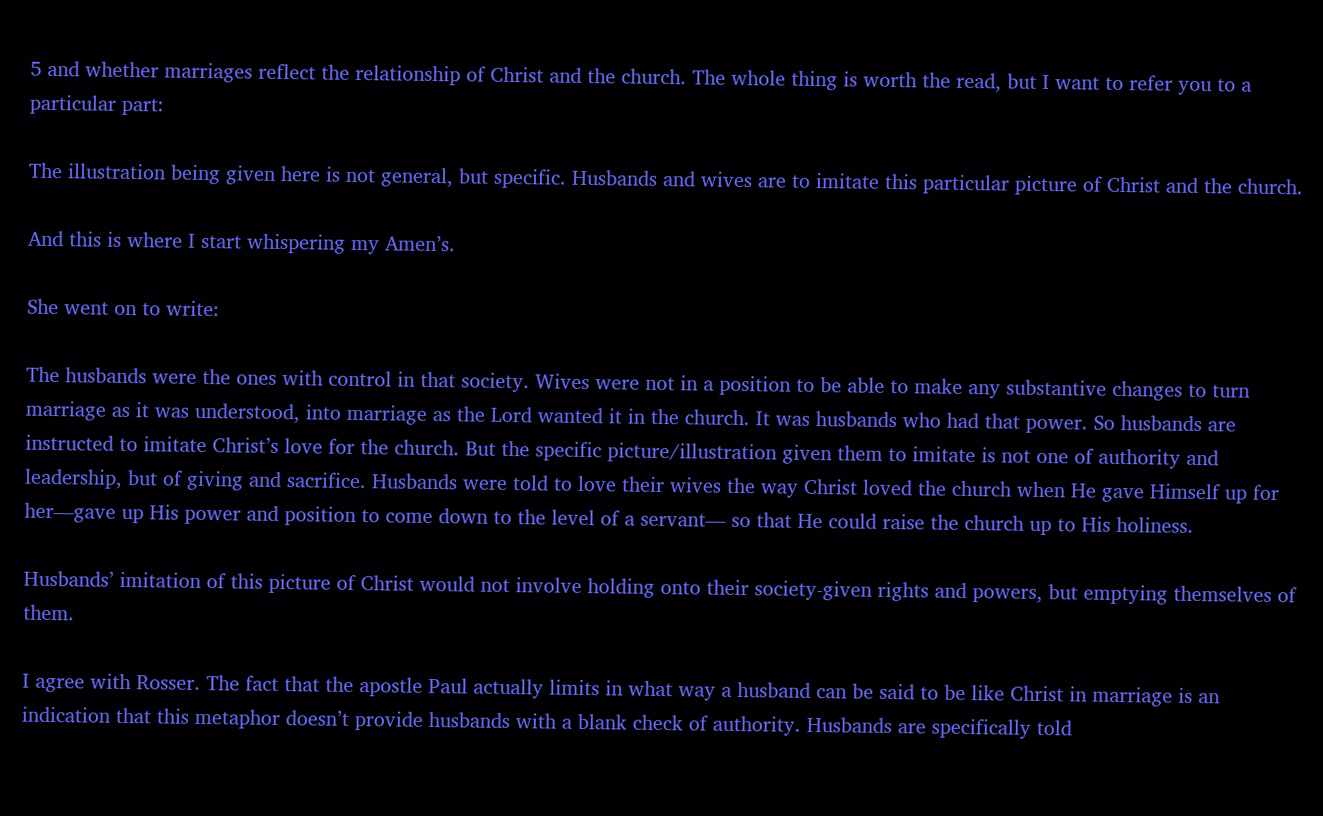5 and whether marriages reflect the relationship of Christ and the church. The whole thing is worth the read, but I want to refer you to a particular part:

The illustration being given here is not general, but specific. Husbands and wives are to imitate this particular picture of Christ and the church.

And this is where I start whispering my Amen’s.

She went on to write:

The husbands were the ones with control in that society. Wives were not in a position to be able to make any substantive changes to turn marriage as it was understood, into marriage as the Lord wanted it in the church. It was husbands who had that power. So husbands are instructed to imitate Christ’s love for the church. But the specific picture/illustration given them to imitate is not one of authority and leadership, but of giving and sacrifice. Husbands were told to love their wives the way Christ loved the church when He gave Himself up for her—gave up His power and position to come down to the level of a servant— so that He could raise the church up to His holiness.

Husbands’ imitation of this picture of Christ would not involve holding onto their society-given rights and powers, but emptying themselves of them.

I agree with Rosser. The fact that the apostle Paul actually limits in what way a husband can be said to be like Christ in marriage is an indication that this metaphor doesn’t provide husbands with a blank check of authority. Husbands are specifically told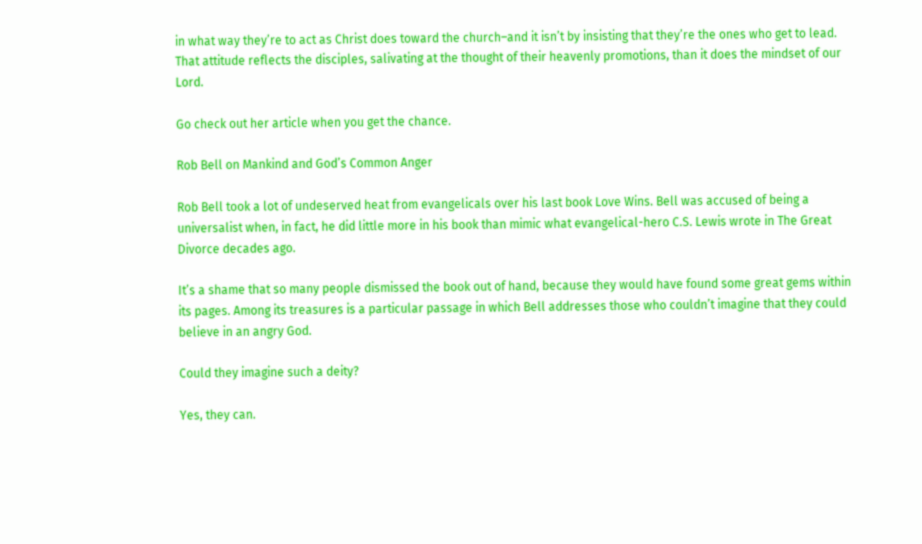in what way they’re to act as Christ does toward the church–and it isn’t by insisting that they’re the ones who get to lead. That attitude reflects the disciples, salivating at the thought of their heavenly promotions, than it does the mindset of our Lord.

Go check out her article when you get the chance.

Rob Bell on Mankind and God’s Common Anger

Rob Bell took a lot of undeserved heat from evangelicals over his last book Love Wins. Bell was accused of being a universalist when, in fact, he did little more in his book than mimic what evangelical-hero C.S. Lewis wrote in The Great Divorce decades ago.

It’s a shame that so many people dismissed the book out of hand, because they would have found some great gems within its pages. Among its treasures is a particular passage in which Bell addresses those who couldn’t imagine that they could believe in an angry God.

Could they imagine such a deity?

Yes, they can.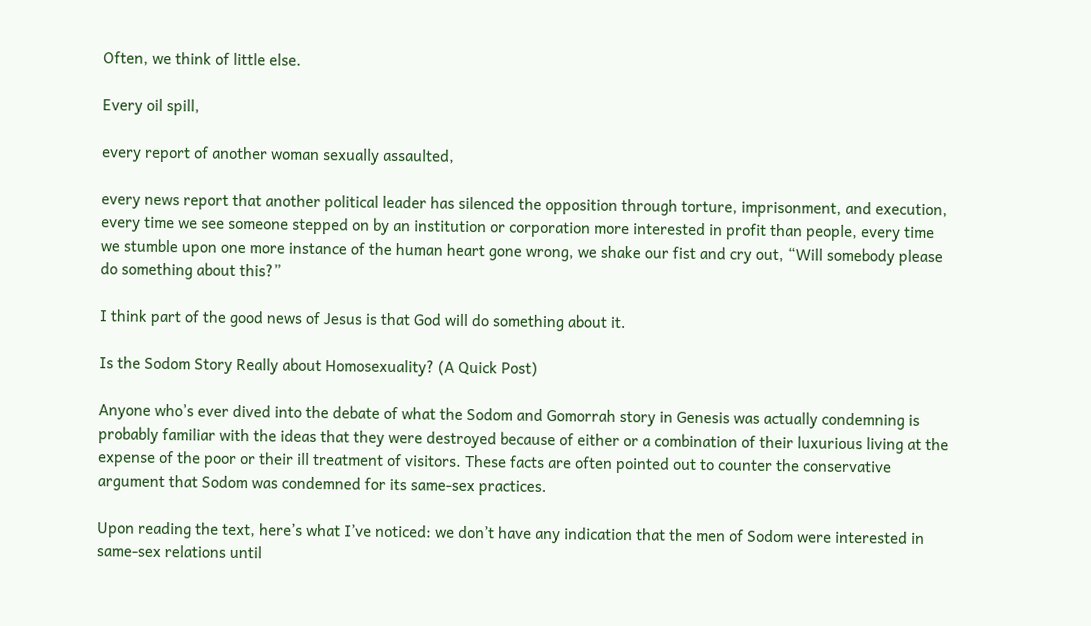Often, we think of little else.

Every oil spill,

every report of another woman sexually assaulted,

every news report that another political leader has silenced the opposition through torture, imprisonment, and execution, every time we see someone stepped on by an institution or corporation more interested in profit than people, every time we stumble upon one more instance of the human heart gone wrong, we shake our fist and cry out, “Will somebody please do something about this?”

I think part of the good news of Jesus is that God will do something about it.

Is the Sodom Story Really about Homosexuality? (A Quick Post)

Anyone who’s ever dived into the debate of what the Sodom and Gomorrah story in Genesis was actually condemning is probably familiar with the ideas that they were destroyed because of either or a combination of their luxurious living at the expense of the poor or their ill treatment of visitors. These facts are often pointed out to counter the conservative argument that Sodom was condemned for its same-sex practices.

Upon reading the text, here’s what I’ve noticed: we don’t have any indication that the men of Sodom were interested in same-sex relations until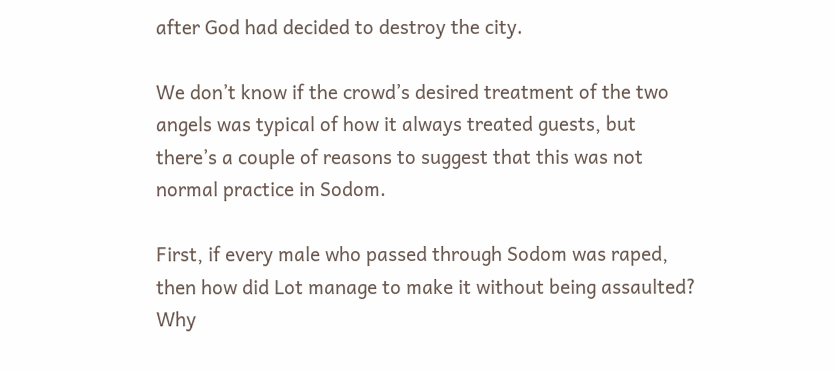after God had decided to destroy the city.

We don’t know if the crowd’s desired treatment of the two angels was typical of how it always treated guests, but there’s a couple of reasons to suggest that this was not normal practice in Sodom.

First, if every male who passed through Sodom was raped, then how did Lot manage to make it without being assaulted? Why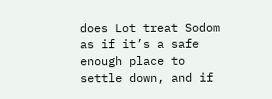does Lot treat Sodom as if it’s a safe enough place to settle down, and if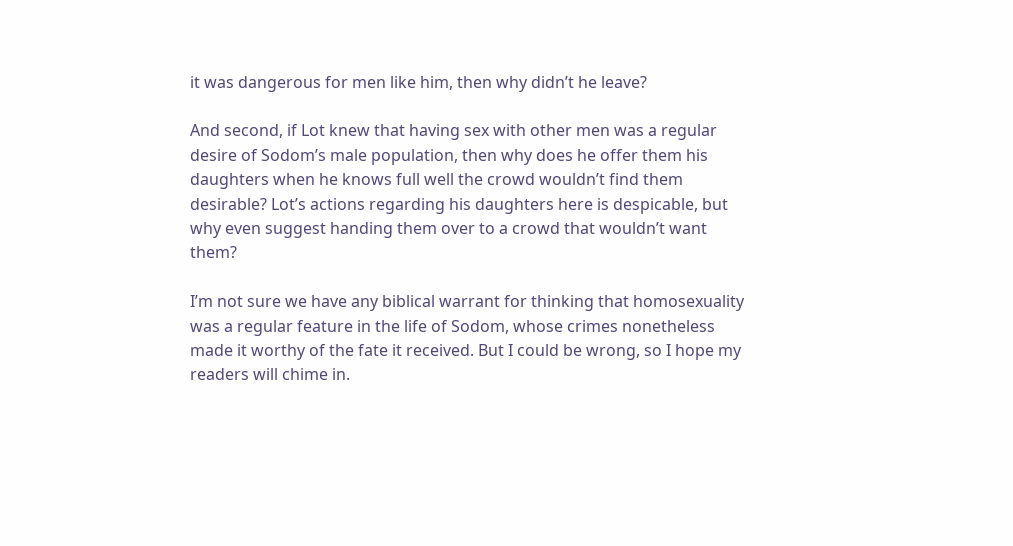it was dangerous for men like him, then why didn’t he leave?

And second, if Lot knew that having sex with other men was a regular desire of Sodom’s male population, then why does he offer them his daughters when he knows full well the crowd wouldn’t find them desirable? Lot’s actions regarding his daughters here is despicable, but why even suggest handing them over to a crowd that wouldn’t want them?

I’m not sure we have any biblical warrant for thinking that homosexuality was a regular feature in the life of Sodom, whose crimes nonetheless made it worthy of the fate it received. But I could be wrong, so I hope my readers will chime in.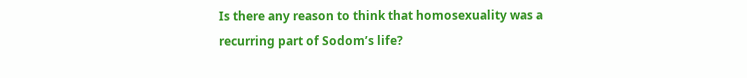Is there any reason to think that homosexuality was a recurring part of Sodom’s life?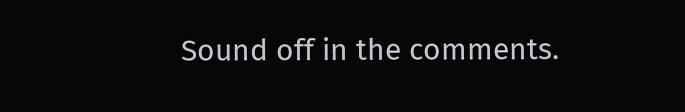Sound off in the comments.